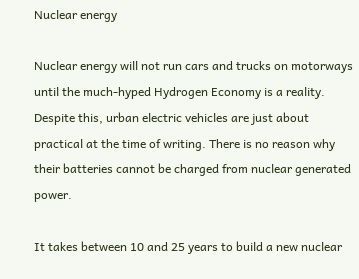Nuclear energy

Nuclear energy will not run cars and trucks on motorways until the much-hyped Hydrogen Economy is a reality. Despite this, urban electric vehicles are just about practical at the time of writing. There is no reason why their batteries cannot be charged from nuclear generated power.

It takes between 10 and 25 years to build a new nuclear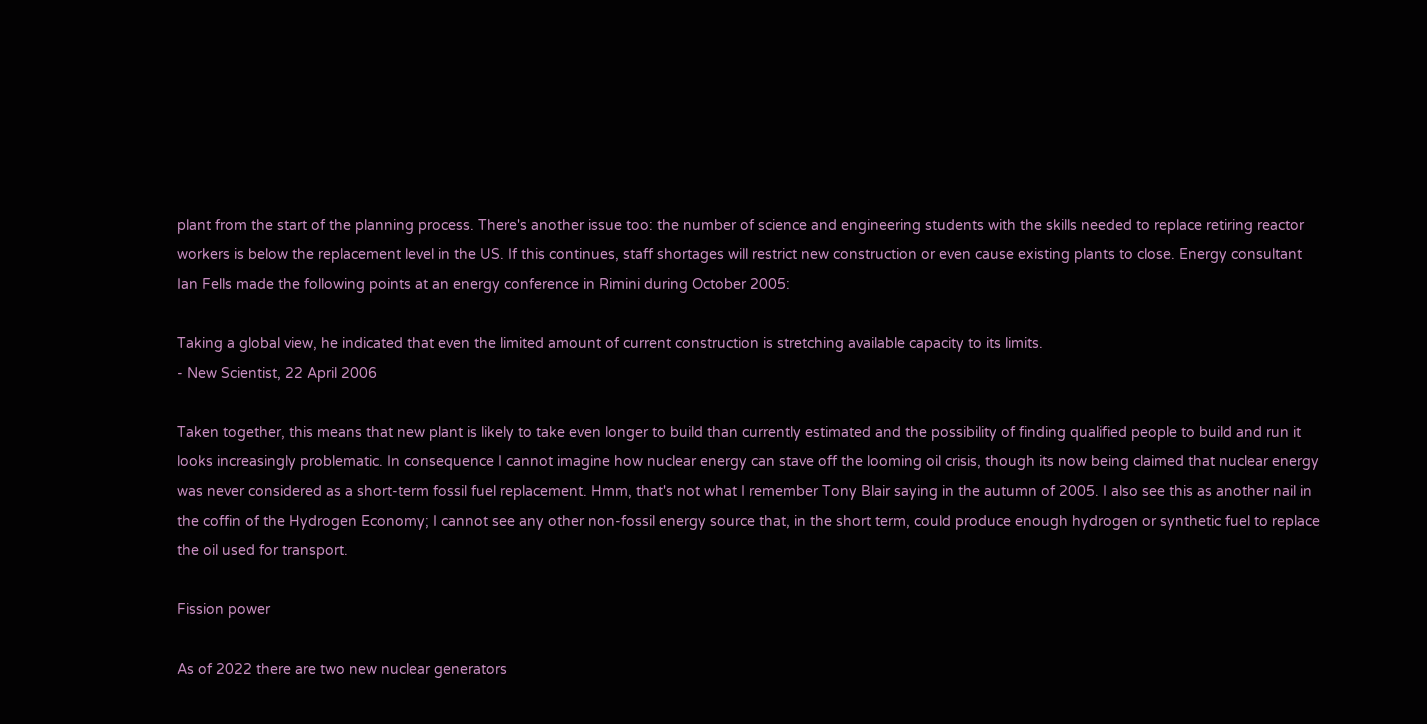plant from the start of the planning process. There's another issue too: the number of science and engineering students with the skills needed to replace retiring reactor workers is below the replacement level in the US. If this continues, staff shortages will restrict new construction or even cause existing plants to close. Energy consultant Ian Fells made the following points at an energy conference in Rimini during October 2005:

Taking a global view, he indicated that even the limited amount of current construction is stretching available capacity to its limits.
- New Scientist, 22 April 2006

Taken together, this means that new plant is likely to take even longer to build than currently estimated and the possibility of finding qualified people to build and run it looks increasingly problematic. In consequence I cannot imagine how nuclear energy can stave off the looming oil crisis, though its now being claimed that nuclear energy was never considered as a short-term fossil fuel replacement. Hmm, that's not what I remember Tony Blair saying in the autumn of 2005. I also see this as another nail in the coffin of the Hydrogen Economy; I cannot see any other non-fossil energy source that, in the short term, could produce enough hydrogen or synthetic fuel to replace the oil used for transport.

Fission power

As of 2022 there are two new nuclear generators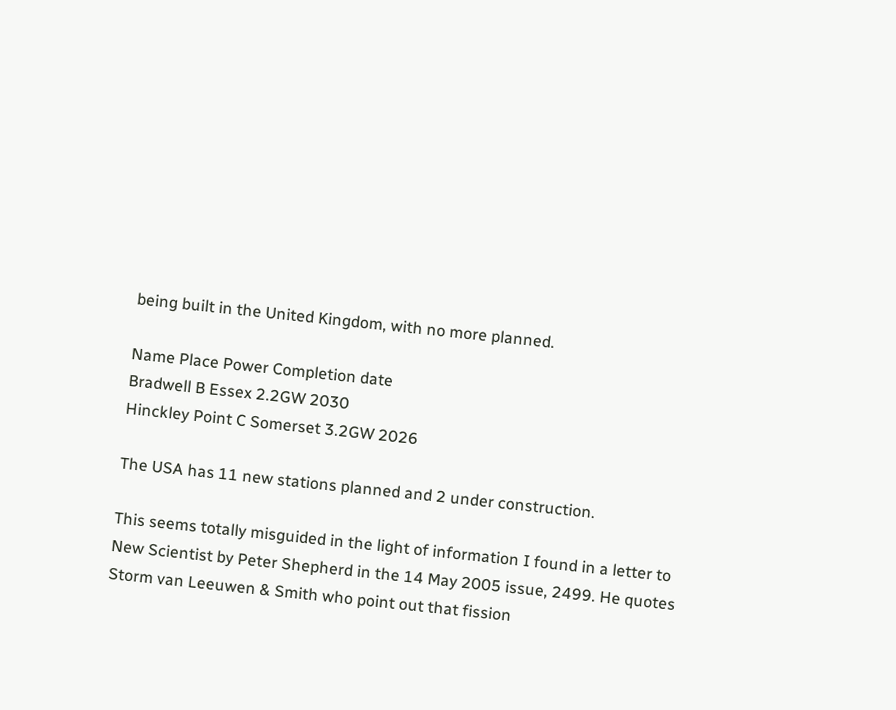being built in the United Kingdom, with no more planned.

Name Place Power Completion date
Bradwell B Essex 2.2GW 2030
Hinckley Point C Somerset 3.2GW 2026

The USA has 11 new stations planned and 2 under construction.

This seems totally misguided in the light of information I found in a letter to New Scientist by Peter Shepherd in the 14 May 2005 issue, 2499. He quotes Storm van Leeuwen & Smith who point out that fission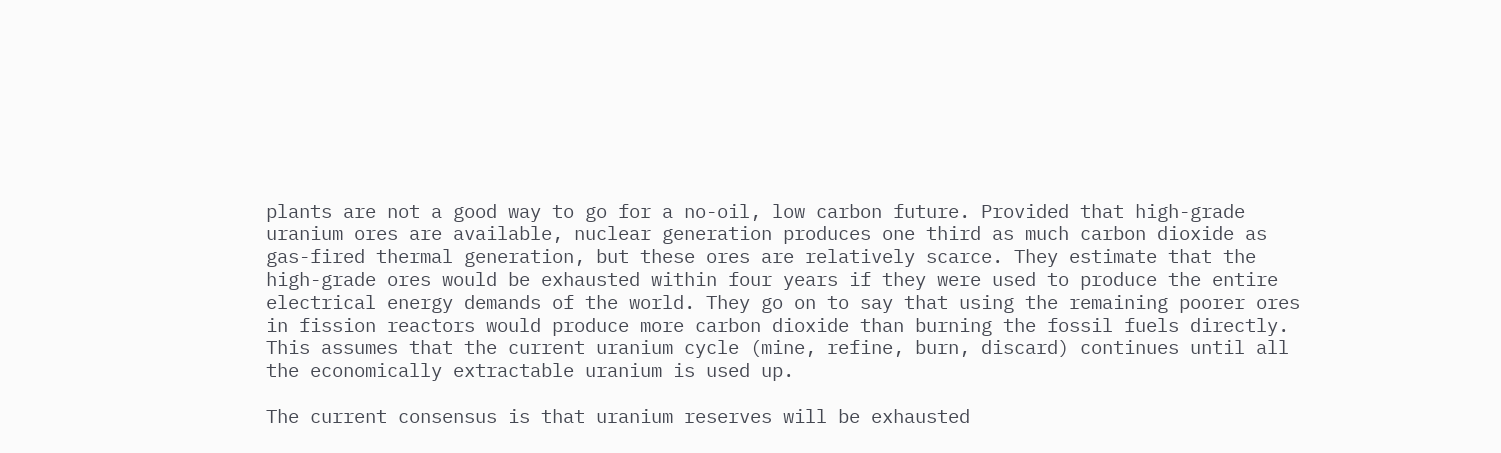plants are not a good way to go for a no-oil, low carbon future. Provided that high-grade uranium ores are available, nuclear generation produces one third as much carbon dioxide as gas-fired thermal generation, but these ores are relatively scarce. They estimate that the high-grade ores would be exhausted within four years if they were used to produce the entire electrical energy demands of the world. They go on to say that using the remaining poorer ores in fission reactors would produce more carbon dioxide than burning the fossil fuels directly. This assumes that the current uranium cycle (mine, refine, burn, discard) continues until all the economically extractable uranium is used up.

The current consensus is that uranium reserves will be exhausted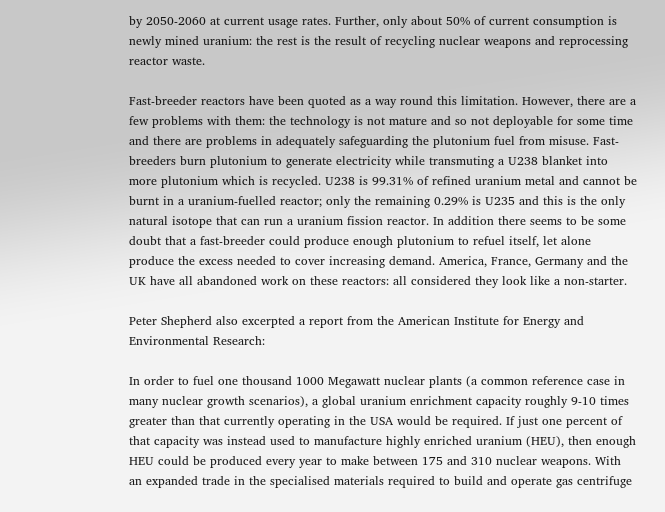by 2050-2060 at current usage rates. Further, only about 50% of current consumption is newly mined uranium: the rest is the result of recycling nuclear weapons and reprocessing reactor waste.

Fast-breeder reactors have been quoted as a way round this limitation. However, there are a few problems with them: the technology is not mature and so not deployable for some time and there are problems in adequately safeguarding the plutonium fuel from misuse. Fast-breeders burn plutonium to generate electricity while transmuting a U238 blanket into more plutonium which is recycled. U238 is 99.31% of refined uranium metal and cannot be burnt in a uranium-fuelled reactor; only the remaining 0.29% is U235 and this is the only natural isotope that can run a uranium fission reactor. In addition there seems to be some doubt that a fast-breeder could produce enough plutonium to refuel itself, let alone produce the excess needed to cover increasing demand. America, France, Germany and the UK have all abandoned work on these reactors: all considered they look like a non-starter.

Peter Shepherd also excerpted a report from the American Institute for Energy and Environmental Research:

In order to fuel one thousand 1000 Megawatt nuclear plants (a common reference case in many nuclear growth scenarios), a global uranium enrichment capacity roughly 9-10 times greater than that currently operating in the USA would be required. If just one percent of that capacity was instead used to manufacture highly enriched uranium (HEU), then enough HEU could be produced every year to make between 175 and 310 nuclear weapons. With an expanded trade in the specialised materials required to build and operate gas centrifuge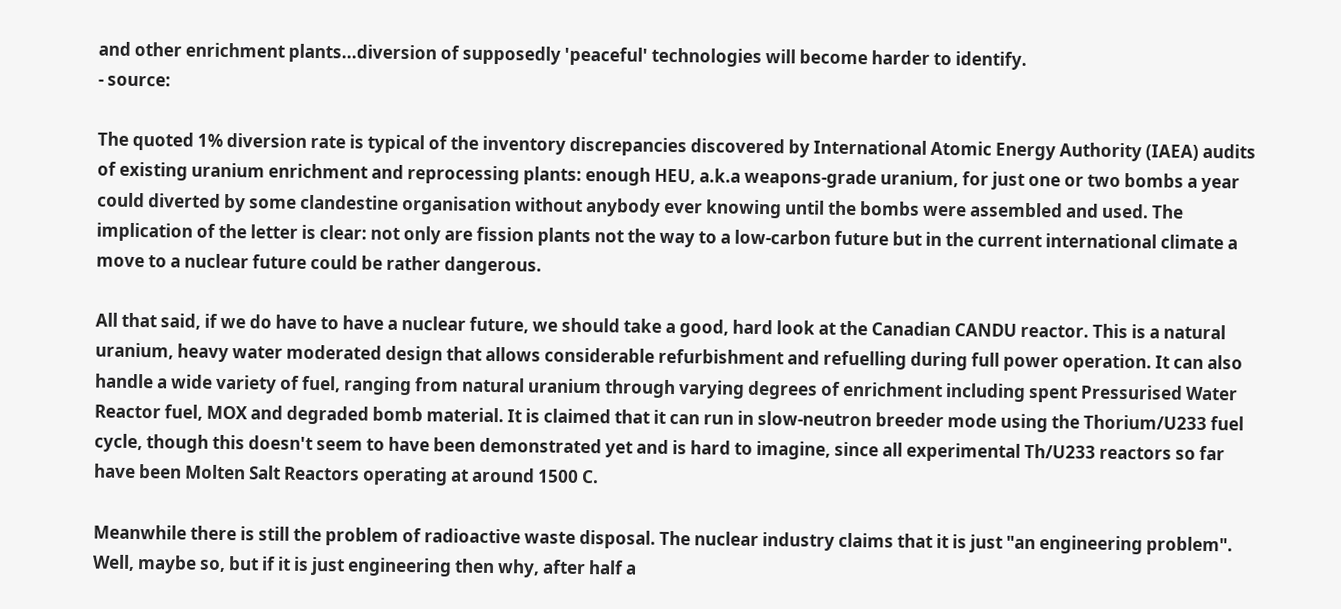and other enrichment plants...diversion of supposedly 'peaceful' technologies will become harder to identify.
- source:

The quoted 1% diversion rate is typical of the inventory discrepancies discovered by International Atomic Energy Authority (IAEA) audits of existing uranium enrichment and reprocessing plants: enough HEU, a.k.a weapons-grade uranium, for just one or two bombs a year could diverted by some clandestine organisation without anybody ever knowing until the bombs were assembled and used. The implication of the letter is clear: not only are fission plants not the way to a low-carbon future but in the current international climate a move to a nuclear future could be rather dangerous.

All that said, if we do have to have a nuclear future, we should take a good, hard look at the Canadian CANDU reactor. This is a natural uranium, heavy water moderated design that allows considerable refurbishment and refuelling during full power operation. It can also handle a wide variety of fuel, ranging from natural uranium through varying degrees of enrichment including spent Pressurised Water Reactor fuel, MOX and degraded bomb material. It is claimed that it can run in slow-neutron breeder mode using the Thorium/U233 fuel cycle, though this doesn't seem to have been demonstrated yet and is hard to imagine, since all experimental Th/U233 reactors so far have been Molten Salt Reactors operating at around 1500 C.

Meanwhile there is still the problem of radioactive waste disposal. The nuclear industry claims that it is just "an engineering problem". Well, maybe so, but if it is just engineering then why, after half a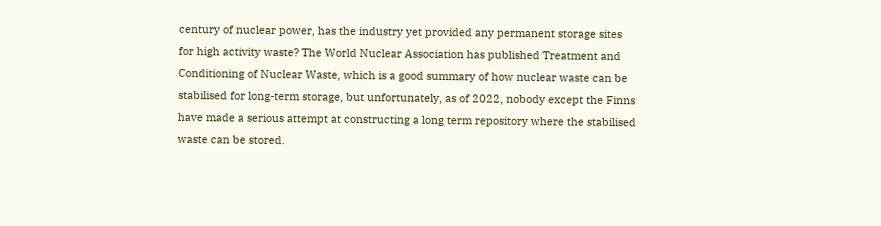century of nuclear power, has the industry yet provided any permanent storage sites for high activity waste? The World Nuclear Association has published Treatment and Conditioning of Nuclear Waste, which is a good summary of how nuclear waste can be stabilised for long-term storage, but unfortunately, as of 2022, nobody except the Finns have made a serious attempt at constructing a long term repository where the stabilised waste can be stored.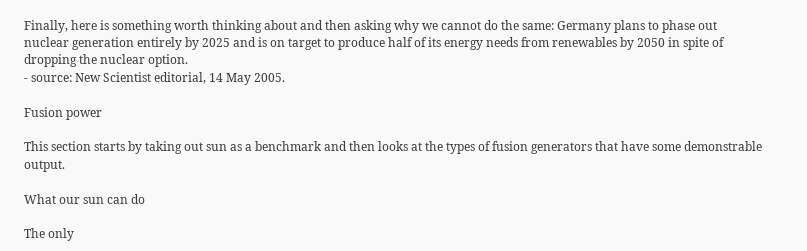Finally, here is something worth thinking about and then asking why we cannot do the same: Germany plans to phase out nuclear generation entirely by 2025 and is on target to produce half of its energy needs from renewables by 2050 in spite of dropping the nuclear option.
- source: New Scientist editorial, 14 May 2005.

Fusion power

This section starts by taking out sun as a benchmark and then looks at the types of fusion generators that have some demonstrable output.

What our sun can do

The only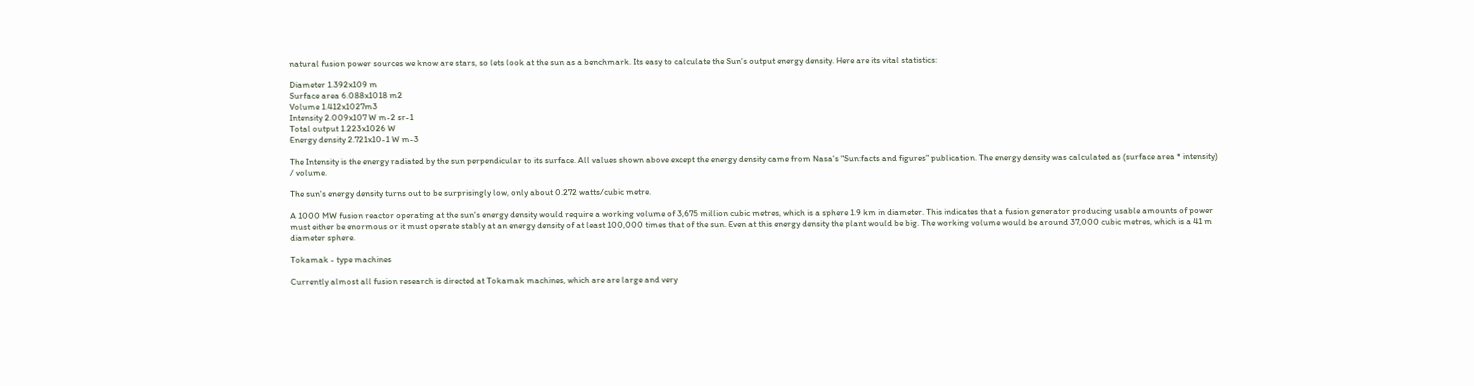natural fusion power sources we know are stars, so lets look at the sun as a benchmark. Its easy to calculate the Sun's output energy density. Here are its vital statistics:

Diameter 1.392x109 m
Surface area 6.088x1018 m2
Volume 1.412x1027m3
Intensity 2.009x107 W m-2 sr-1
Total output 1.223x1026 W
Energy density 2.721x10-1 W m-3

The Intensity is the energy radiated by the sun perpendicular to its surface. All values shown above except the energy density came from Nasa's "Sun:facts and figures" publication. The energy density was calculated as (surface area * intensity) / volume.

The sun's energy density turns out to be surprisingly low, only about 0.272 watts/cubic metre.

A 1000 MW fusion reactor operating at the sun's energy density would require a working volume of 3,675 million cubic metres, which is a sphere 1.9 km in diameter. This indicates that a fusion generator producing usable amounts of power must either be enormous or it must operate stably at an energy density of at least 100,000 times that of the sun. Even at this energy density the plant would be big. The working volume would be around 37,000 cubic metres, which is a 41 m diameter sphere.

Tokamak - type machines

Currently almost all fusion research is directed at Tokamak machines, which are are large and very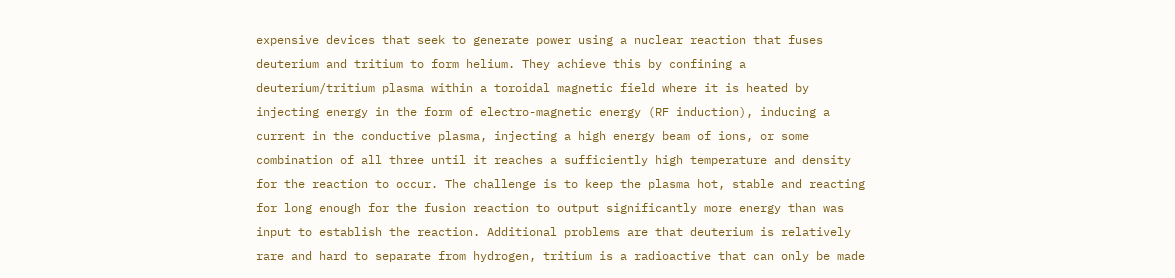expensive devices that seek to generate power using a nuclear reaction that fuses deuterium and tritium to form helium. They achieve this by confining a deuterium/tritium plasma within a toroidal magnetic field where it is heated by injecting energy in the form of electro-magnetic energy (RF induction), inducing a current in the conductive plasma, injecting a high energy beam of ions, or some combination of all three until it reaches a sufficiently high temperature and density for the reaction to occur. The challenge is to keep the plasma hot, stable and reacting for long enough for the fusion reaction to output significantly more energy than was input to establish the reaction. Additional problems are that deuterium is relatively rare and hard to separate from hydrogen, tritium is a radioactive that can only be made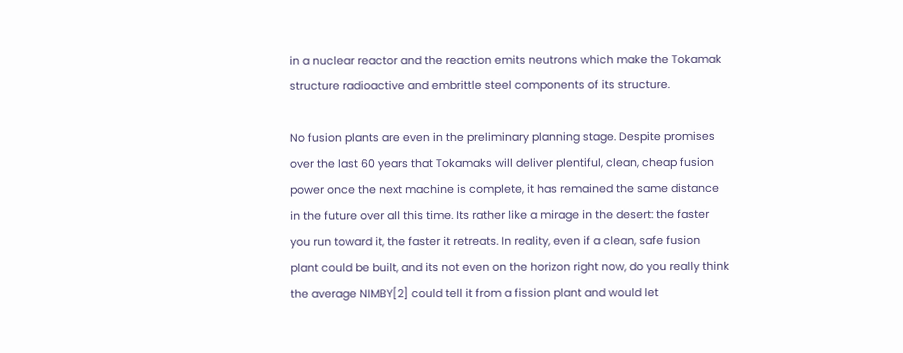in a nuclear reactor and the reaction emits neutrons which make the Tokamak structure radioactive and embrittle steel components of its structure.

No fusion plants are even in the preliminary planning stage. Despite promises over the last 60 years that Tokamaks will deliver plentiful, clean, cheap fusion power once the next machine is complete, it has remained the same distance in the future over all this time. Its rather like a mirage in the desert: the faster you run toward it, the faster it retreats. In reality, even if a clean, safe fusion plant could be built, and its not even on the horizon right now, do you really think the average NIMBY[2] could tell it from a fission plant and would let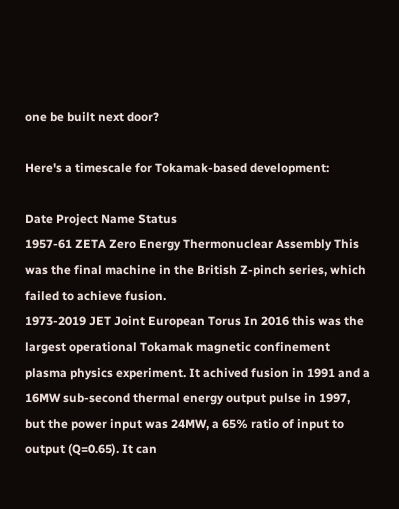one be built next door?

Here's a timescale for Tokamak-based development:

Date Project Name Status
1957-61 ZETA Zero Energy Thermonuclear Assembly This was the final machine in the British Z-pinch series, which failed to achieve fusion.
1973-2019 JET Joint European Torus In 2016 this was the largest operational Tokamak magnetic confinement plasma physics experiment. It achived fusion in 1991 and a 16MW sub-second thermal energy output pulse in 1997, but the power input was 24MW, a 65% ratio of input to output (Q=0.65). It can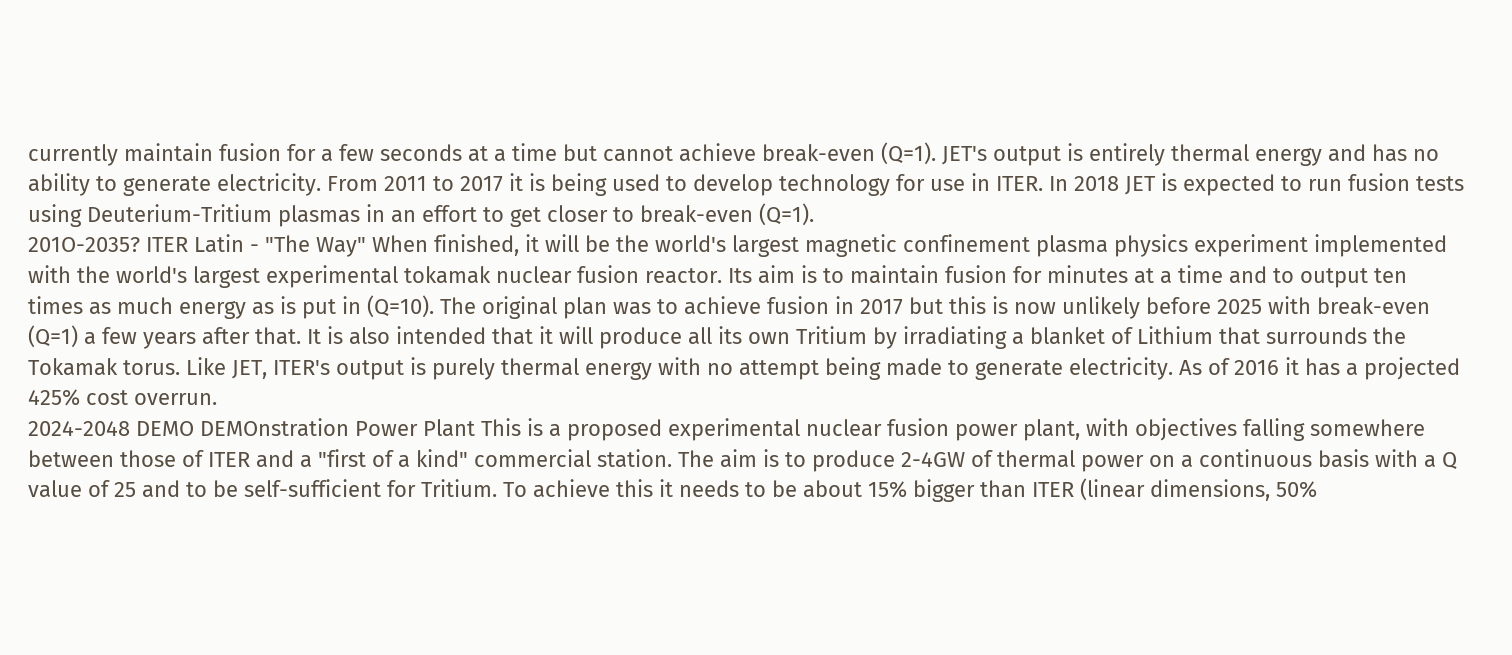currently maintain fusion for a few seconds at a time but cannot achieve break-even (Q=1). JET's output is entirely thermal energy and has no ability to generate electricity. From 2011 to 2017 it is being used to develop technology for use in ITER. In 2018 JET is expected to run fusion tests using Deuterium-Tritium plasmas in an effort to get closer to break-even (Q=1).
201O-2035? ITER Latin - "The Way" When finished, it will be the world's largest magnetic confinement plasma physics experiment implemented with the world's largest experimental tokamak nuclear fusion reactor. Its aim is to maintain fusion for minutes at a time and to output ten times as much energy as is put in (Q=10). The original plan was to achieve fusion in 2017 but this is now unlikely before 2025 with break-even (Q=1) a few years after that. It is also intended that it will produce all its own Tritium by irradiating a blanket of Lithium that surrounds the Tokamak torus. Like JET, ITER's output is purely thermal energy with no attempt being made to generate electricity. As of 2016 it has a projected 425% cost overrun.
2024-2048 DEMO DEMOnstration Power Plant This is a proposed experimental nuclear fusion power plant, with objectives falling somewhere between those of ITER and a "first of a kind" commercial station. The aim is to produce 2-4GW of thermal power on a continuous basis with a Q value of 25 and to be self-sufficient for Tritium. To achieve this it needs to be about 15% bigger than ITER (linear dimensions, 50%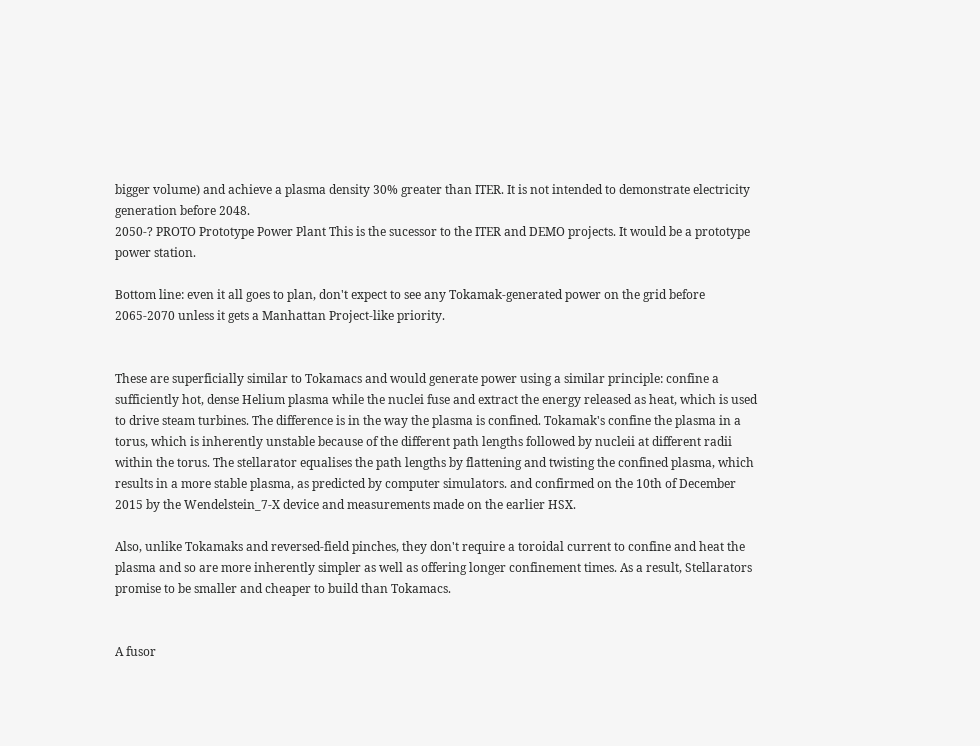bigger volume) and achieve a plasma density 30% greater than ITER. It is not intended to demonstrate electricity generation before 2048.
2050-? PROTO Prototype Power Plant This is the sucessor to the ITER and DEMO projects. It would be a prototype power station.

Bottom line: even it all goes to plan, don't expect to see any Tokamak-generated power on the grid before 2065-2070 unless it gets a Manhattan Project-like priority.


These are superficially similar to Tokamacs and would generate power using a similar principle: confine a sufficiently hot, dense Helium plasma while the nuclei fuse and extract the energy released as heat, which is used to drive steam turbines. The difference is in the way the plasma is confined. Tokamak's confine the plasma in a torus, which is inherently unstable because of the different path lengths followed by nucleii at different radii within the torus. The stellarator equalises the path lengths by flattening and twisting the confined plasma, which results in a more stable plasma, as predicted by computer simulators. and confirmed on the 10th of December 2015 by the Wendelstein_7-X device and measurements made on the earlier HSX.

Also, unlike Tokamaks and reversed-field pinches, they don't require a toroidal current to confine and heat the plasma and so are more inherently simpler as well as offering longer confinement times. As a result, Stellarators promise to be smaller and cheaper to build than Tokamacs.


A fusor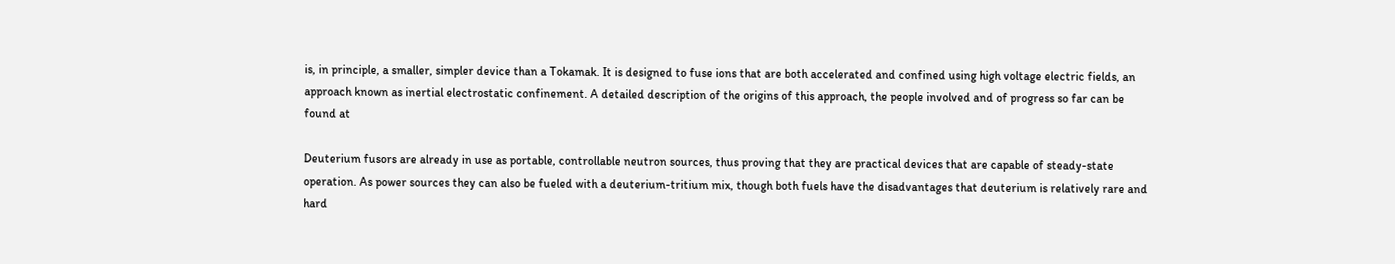is, in principle, a smaller, simpler device than a Tokamak. It is designed to fuse ions that are both accelerated and confined using high voltage electric fields, an approach known as inertial electrostatic confinement. A detailed description of the origins of this approach, the people involved and of progress so far can be found at

Deuterium fusors are already in use as portable, controllable neutron sources, thus proving that they are practical devices that are capable of steady-state operation. As power sources they can also be fueled with a deuterium-tritium mix, though both fuels have the disadvantages that deuterium is relatively rare and hard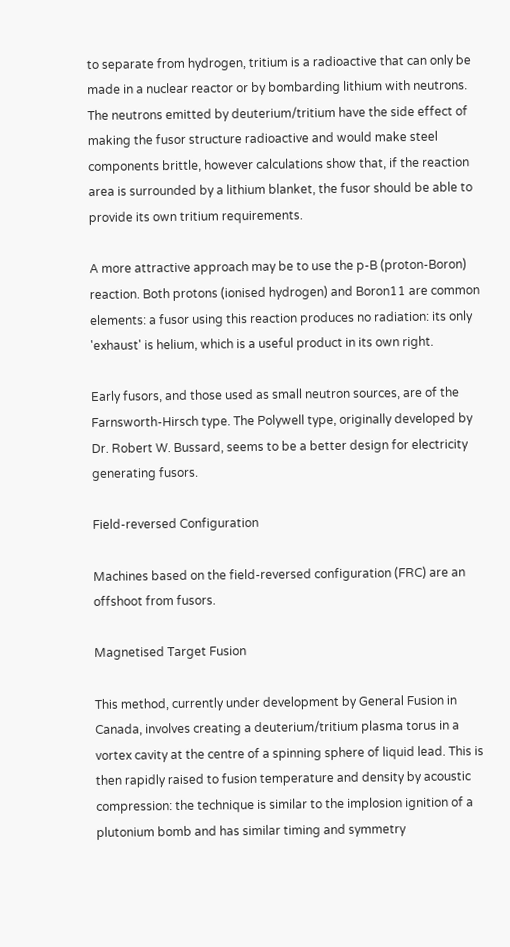to separate from hydrogen, tritium is a radioactive that can only be made in a nuclear reactor or by bombarding lithium with neutrons. The neutrons emitted by deuterium/tritium have the side effect of making the fusor structure radioactive and would make steel components brittle, however calculations show that, if the reaction area is surrounded by a lithium blanket, the fusor should be able to provide its own tritium requirements.

A more attractive approach may be to use the p-B (proton-Boron) reaction. Both protons (ionised hydrogen) and Boron11 are common elements: a fusor using this reaction produces no radiation: its only 'exhaust' is helium, which is a useful product in its own right.

Early fusors, and those used as small neutron sources, are of the Farnsworth-Hirsch type. The Polywell type, originally developed by Dr. Robert W. Bussard, seems to be a better design for electricity generating fusors.

Field-reversed Configuration

Machines based on the field-reversed configuration (FRC) are an offshoot from fusors.

Magnetised Target Fusion

This method, currently under development by General Fusion in Canada, involves creating a deuterium/tritium plasma torus in a vortex cavity at the centre of a spinning sphere of liquid lead. This is then rapidly raised to fusion temperature and density by acoustic compression: the technique is similar to the implosion ignition of a plutonium bomb and has similar timing and symmetry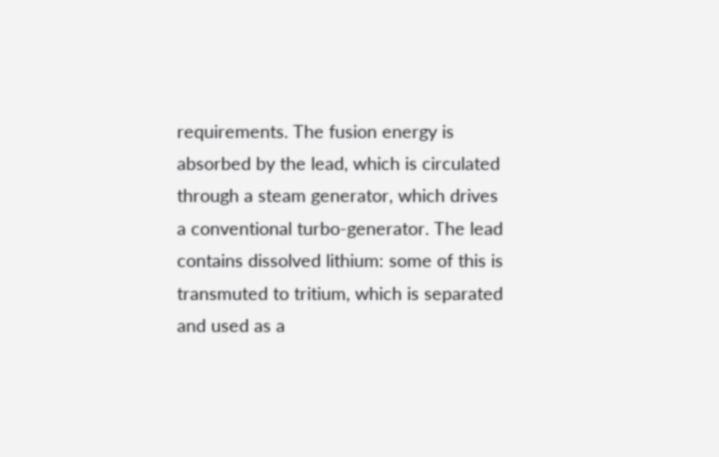requirements. The fusion energy is absorbed by the lead, which is circulated through a steam generator, which drives a conventional turbo-generator. The lead contains dissolved lithium: some of this is transmuted to tritium, which is separated and used as a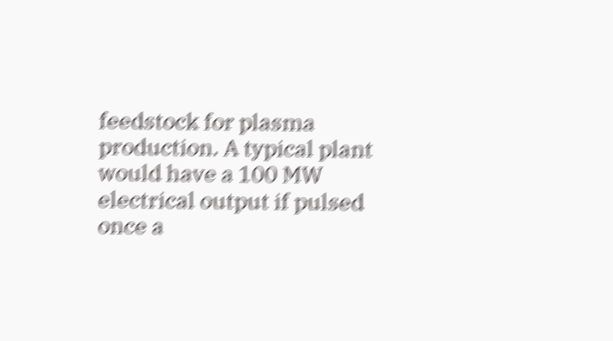feedstock for plasma production. A typical plant would have a 100 MW electrical output if pulsed once a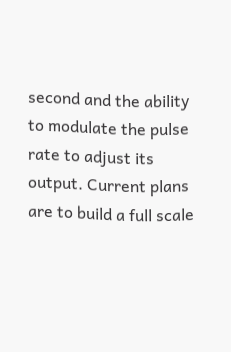second and the ability to modulate the pulse rate to adjust its output. Current plans are to build a full scale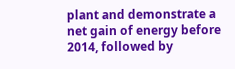plant and demonstrate a net gain of energy before 2014, followed by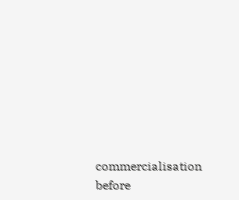commercialisation before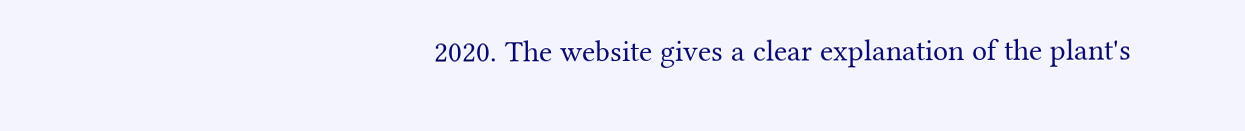2020. The website gives a clear explanation of the plant's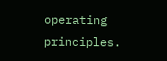operating principles.